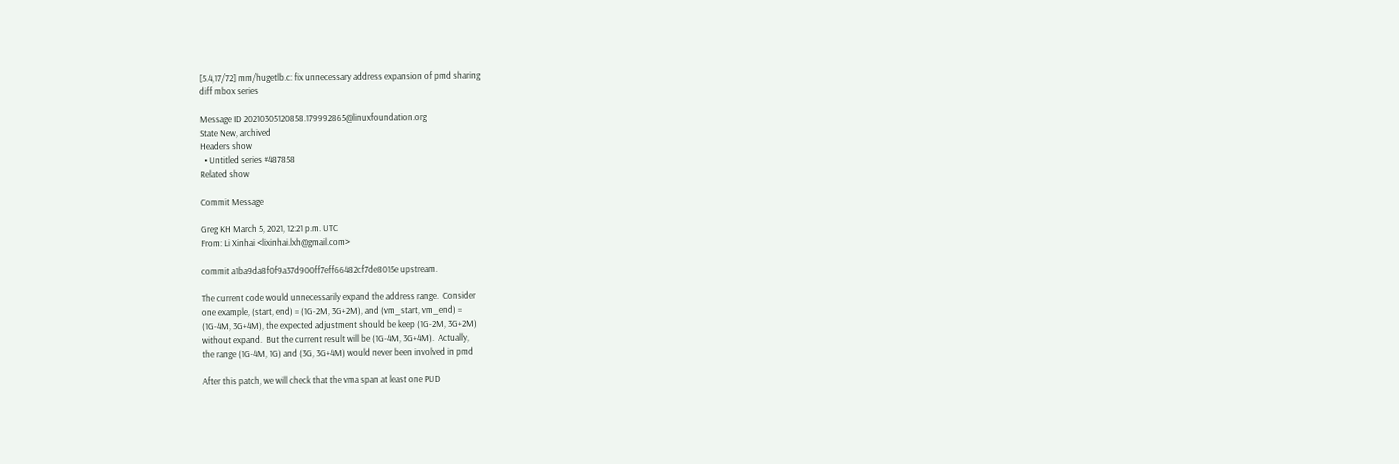[5.4,17/72] mm/hugetlb.c: fix unnecessary address expansion of pmd sharing
diff mbox series

Message ID 20210305120858.179992865@linuxfoundation.org
State New, archived
Headers show
  • Untitled series #487858
Related show

Commit Message

Greg KH March 5, 2021, 12:21 p.m. UTC
From: Li Xinhai <lixinhai.lxh@gmail.com>

commit a1ba9da8f0f9a37d900ff7eff66482cf7de8015e upstream.

The current code would unnecessarily expand the address range.  Consider
one example, (start, end) = (1G-2M, 3G+2M), and (vm_start, vm_end) =
(1G-4M, 3G+4M), the expected adjustment should be keep (1G-2M, 3G+2M)
without expand.  But the current result will be (1G-4M, 3G+4M).  Actually,
the range (1G-4M, 1G) and (3G, 3G+4M) would never been involved in pmd

After this patch, we will check that the vma span at least one PUD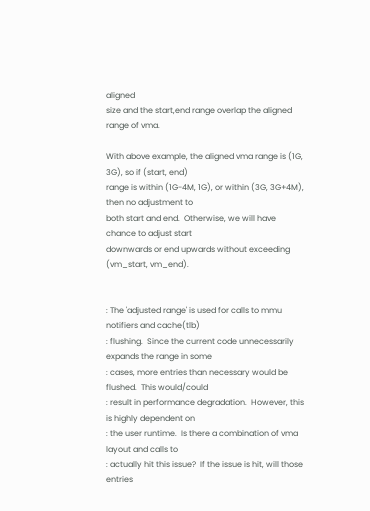aligned
size and the start,end range overlap the aligned range of vma.

With above example, the aligned vma range is (1G, 3G), so if (start, end)
range is within (1G-4M, 1G), or within (3G, 3G+4M), then no adjustment to
both start and end.  Otherwise, we will have chance to adjust start
downwards or end upwards without exceeding (vm_start, vm_end).


: The 'adjusted range' is used for calls to mmu notifiers and cache(tlb)
: flushing.  Since the current code unnecessarily expands the range in some
: cases, more entries than necessary would be flushed.  This would/could
: result in performance degradation.  However, this is highly dependent on
: the user runtime.  Is there a combination of vma layout and calls to
: actually hit this issue?  If the issue is hit, will those entries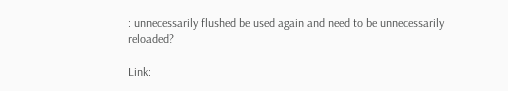: unnecessarily flushed be used again and need to be unnecessarily reloaded?

Link: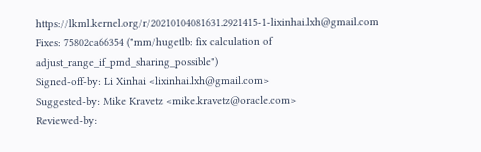https://lkml.kernel.org/r/20210104081631.2921415-1-lixinhai.lxh@gmail.com
Fixes: 75802ca66354 ("mm/hugetlb: fix calculation of adjust_range_if_pmd_sharing_possible")
Signed-off-by: Li Xinhai <lixinhai.lxh@gmail.com>
Suggested-by: Mike Kravetz <mike.kravetz@oracle.com>
Reviewed-by: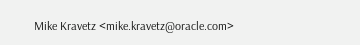Mike Kravetz <mike.kravetz@oracle.com>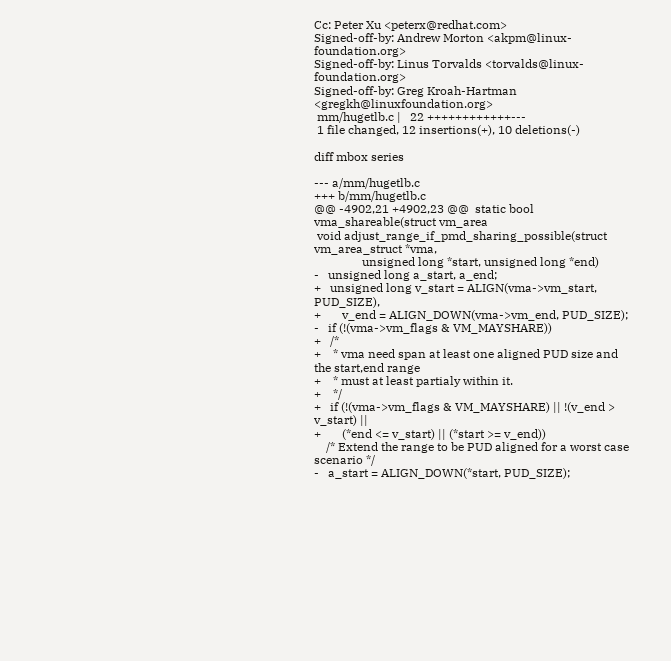Cc: Peter Xu <peterx@redhat.com>
Signed-off-by: Andrew Morton <akpm@linux-foundation.org>
Signed-off-by: Linus Torvalds <torvalds@linux-foundation.org>
Signed-off-by: Greg Kroah-Hartman <gregkh@linuxfoundation.org>
 mm/hugetlb.c |   22 ++++++++++++---
 1 file changed, 12 insertions(+), 10 deletions(-)

diff mbox series

--- a/mm/hugetlb.c
+++ b/mm/hugetlb.c
@@ -4902,21 +4902,23 @@  static bool vma_shareable(struct vm_area
 void adjust_range_if_pmd_sharing_possible(struct vm_area_struct *vma,
                unsigned long *start, unsigned long *end)
-   unsigned long a_start, a_end;
+   unsigned long v_start = ALIGN(vma->vm_start, PUD_SIZE),
+       v_end = ALIGN_DOWN(vma->vm_end, PUD_SIZE);
-   if (!(vma->vm_flags & VM_MAYSHARE))
+   /*
+    * vma need span at least one aligned PUD size and the start,end range
+    * must at least partialy within it.
+    */
+   if (!(vma->vm_flags & VM_MAYSHARE) || !(v_end > v_start) ||
+       (*end <= v_start) || (*start >= v_end))
    /* Extend the range to be PUD aligned for a worst case scenario */
-   a_start = ALIGN_DOWN(*start, PUD_SIZE);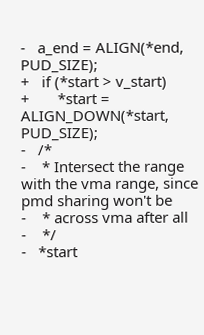-   a_end = ALIGN(*end, PUD_SIZE);
+   if (*start > v_start)
+       *start = ALIGN_DOWN(*start, PUD_SIZE);
-   /*
-    * Intersect the range with the vma range, since pmd sharing won't be
-    * across vma after all
-    */
-   *start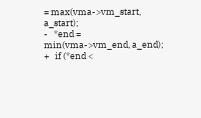= max(vma->vm_start, a_start);
-   *end = min(vma->vm_end, a_end);
+   if (*end <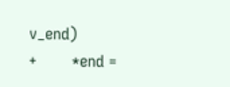v_end)
+       *end =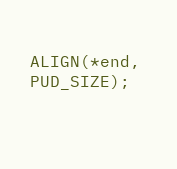ALIGN(*end, PUD_SIZE);